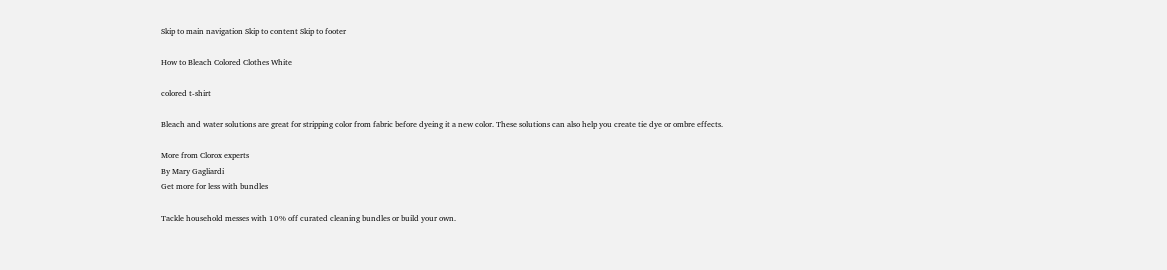Skip to main navigation Skip to content Skip to footer

How to Bleach Colored Clothes White

colored t-shirt

Bleach and water solutions are great for stripping color from fabric before dyeing it a new color. These solutions can also help you create tie dye or ombre effects.

More from Clorox experts
By Mary Gagliardi
Get more for less with bundles

Tackle household messes with 10% off curated cleaning bundles or build your own.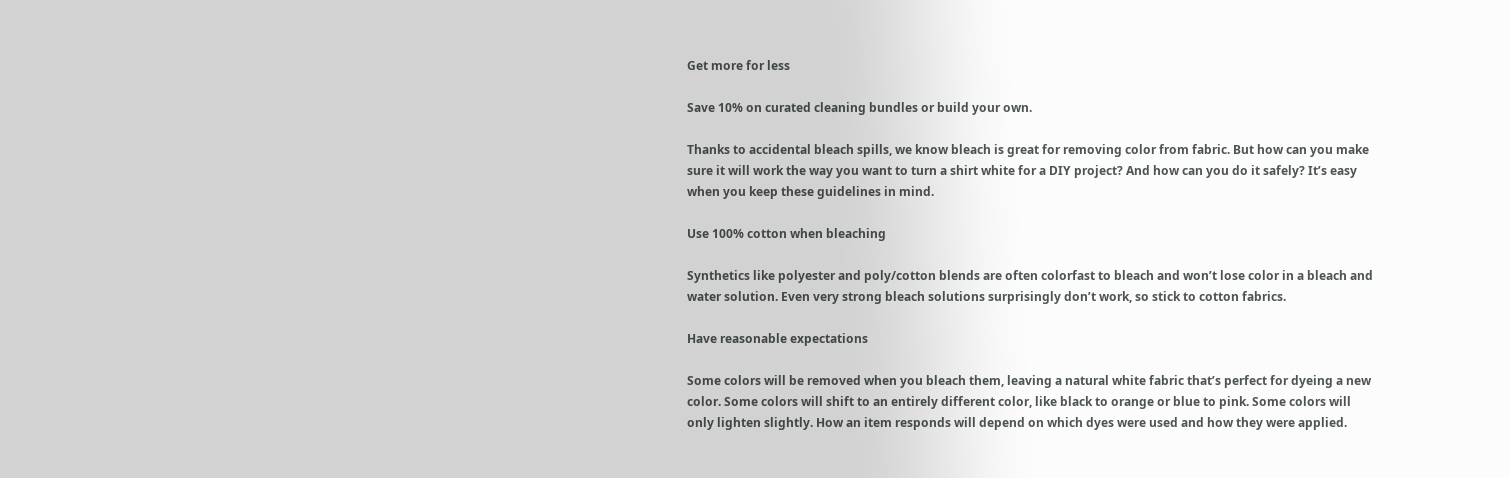Get more for less

Save 10% on curated cleaning bundles or build your own.

Thanks to accidental bleach spills, we know bleach is great for removing color from fabric. But how can you make sure it will work the way you want to turn a shirt white for a DIY project? And how can you do it safely? It’s easy when you keep these guidelines in mind.

Use 100% cotton when bleaching

Synthetics like polyester and poly/cotton blends are often colorfast to bleach and won’t lose color in a bleach and water solution. Even very strong bleach solutions surprisingly don’t work, so stick to cotton fabrics.

Have reasonable expectations

Some colors will be removed when you bleach them, leaving a natural white fabric that’s perfect for dyeing a new color. Some colors will shift to an entirely different color, like black to orange or blue to pink. Some colors will only lighten slightly. How an item responds will depend on which dyes were used and how they were applied.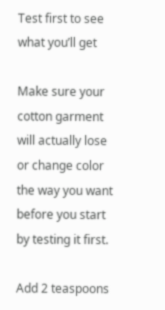Test first to see what you’ll get

Make sure your cotton garment will actually lose or change color the way you want before you start by testing it first.

Add 2 teaspoons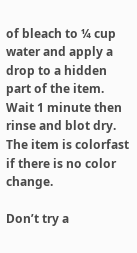of bleach to ¼ cup water and apply a drop to a hidden part of the item. Wait 1 minute then rinse and blot dry. The item is colorfast if there is no color change.

Don’t try a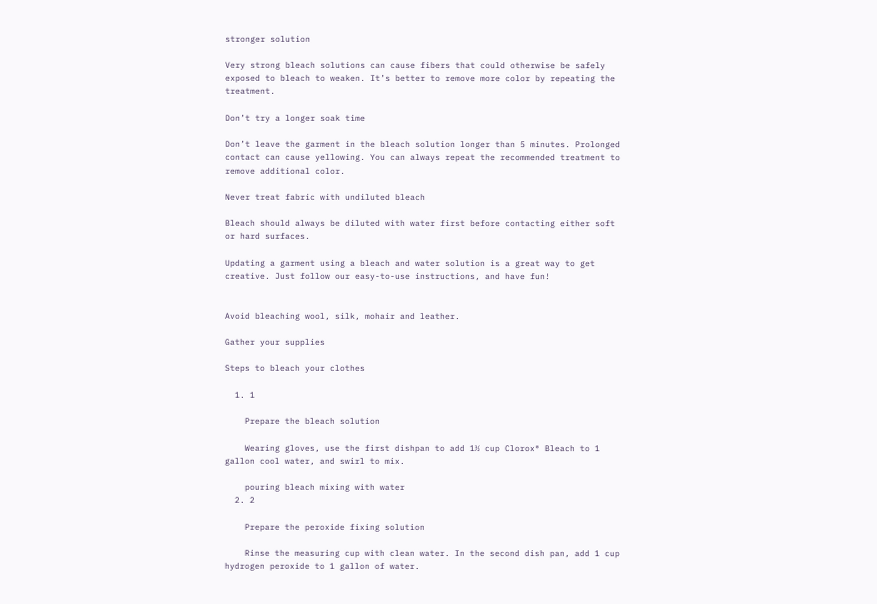stronger solution

Very strong bleach solutions can cause fibers that could otherwise be safely exposed to bleach to weaken. It’s better to remove more color by repeating the treatment.

Don’t try a longer soak time

Don’t leave the garment in the bleach solution longer than 5 minutes. Prolonged contact can cause yellowing. You can always repeat the recommended treatment to remove additional color.

Never treat fabric with undiluted bleach

Bleach should always be diluted with water first before contacting either soft or hard surfaces.

Updating a garment using a bleach and water solution is a great way to get creative. Just follow our easy-to-use instructions, and have fun!


Avoid bleaching wool, silk, mohair and leather.

Gather your supplies

Steps to bleach your clothes

  1. 1

    Prepare the bleach solution

    Wearing gloves, use the first dishpan to add 1½ cup Clorox® Bleach to 1 gallon cool water, and swirl to mix.

    pouring bleach mixing with water
  2. 2

    Prepare the peroxide fixing solution

    Rinse the measuring cup with clean water. In the second dish pan, add 1 cup hydrogen peroxide to 1 gallon of water.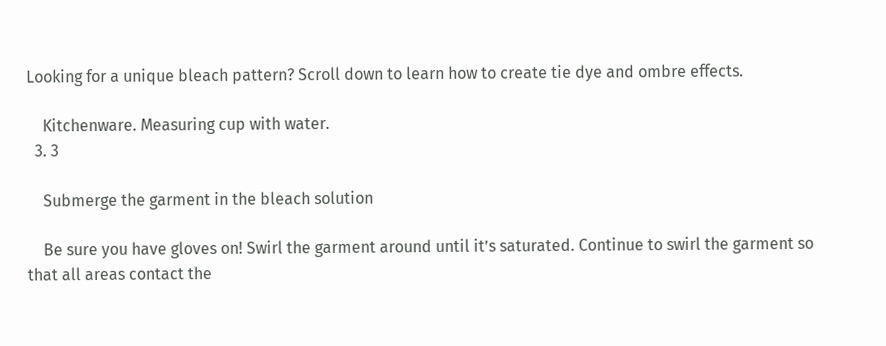Looking for a unique bleach pattern? Scroll down to learn how to create tie dye and ombre effects.

    Kitchenware. Measuring cup with water.
  3. 3

    Submerge the garment in the bleach solution

    Be sure you have gloves on! Swirl the garment around until it’s saturated. Continue to swirl the garment so that all areas contact the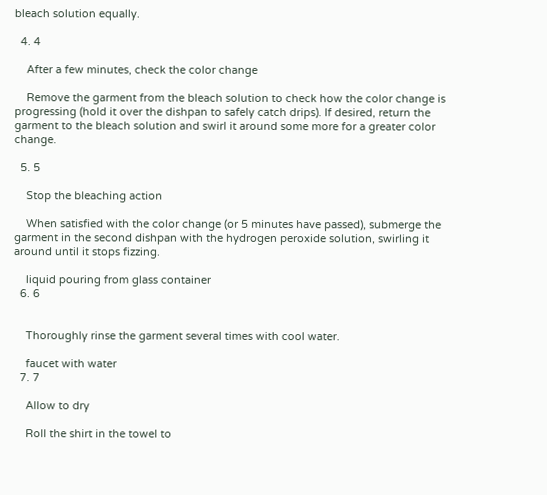bleach solution equally.

  4. 4

    After a few minutes, check the color change

    Remove the garment from the bleach solution to check how the color change is progressing (hold it over the dishpan to safely catch drips). If desired, return the garment to the bleach solution and swirl it around some more for a greater color change.

  5. 5

    Stop the bleaching action

    When satisfied with the color change (or 5 minutes have passed), submerge the garment in the second dishpan with the hydrogen peroxide solution, swirling it around until it stops fizzing.

    liquid pouring from glass container
  6. 6


    Thoroughly rinse the garment several times with cool water.

    faucet with water
  7. 7

    Allow to dry

    Roll the shirt in the towel to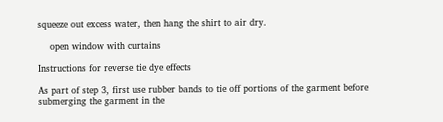squeeze out excess water, then hang the shirt to air dry.

    open window with curtains

Instructions for reverse tie dye effects

As part of step 3, first use rubber bands to tie off portions of the garment before submerging the garment in the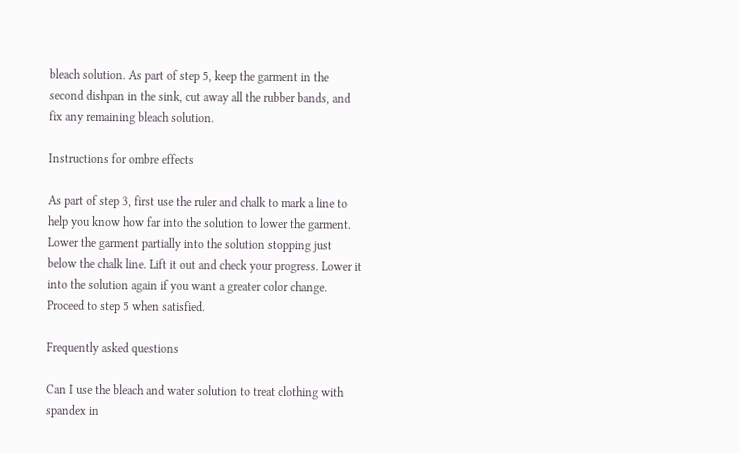bleach solution. As part of step 5, keep the garment in the second dishpan in the sink, cut away all the rubber bands, and  fix any remaining bleach solution.

Instructions for ombre effects

As part of step 3, first use the ruler and chalk to mark a line to help you know how far into the solution to lower the garment. Lower the garment partially into the solution stopping just below the chalk line. Lift it out and check your progress. Lower it into the solution again if you want a greater color change. Proceed to step 5 when satisfied.

Frequently asked questions

Can I use the bleach and water solution to treat clothing with spandex in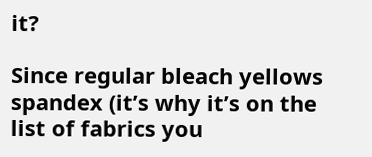it?

Since regular bleach yellows spandex (it’s why it’s on the list of fabrics you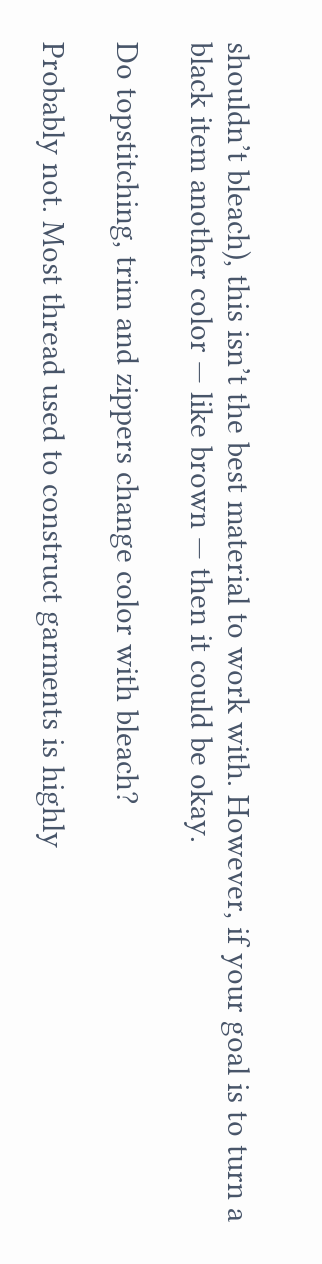shouldn’t bleach), this isn’t the best material to work with. However, if your goal is to turn a black item another color — like brown — then it could be okay.

Do topstitching, trim and zippers change color with bleach?

Probably not. Most thread used to construct garments is highly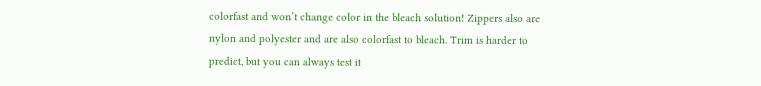colorfast and won’t change color in the bleach solution! Zippers also are nylon and polyester and are also colorfast to bleach. Trim is harder to predict, but you can always test it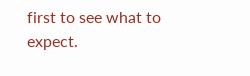first to see what to expect.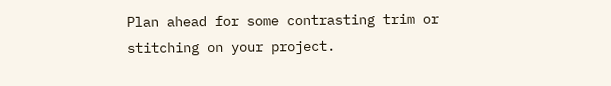Plan ahead for some contrasting trim or stitching on your project.